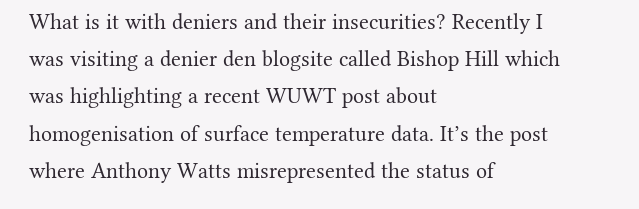What is it with deniers and their insecurities? Recently I was visiting a denier den blogsite called Bishop Hill which was highlighting a recent WUWT post about homogenisation of surface temperature data. It’s the post where Anthony Watts misrepresented the status of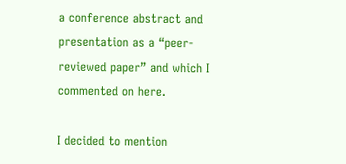a conference abstract and presentation as a “peer-reviewed paper” and which I commented on here.

I decided to mention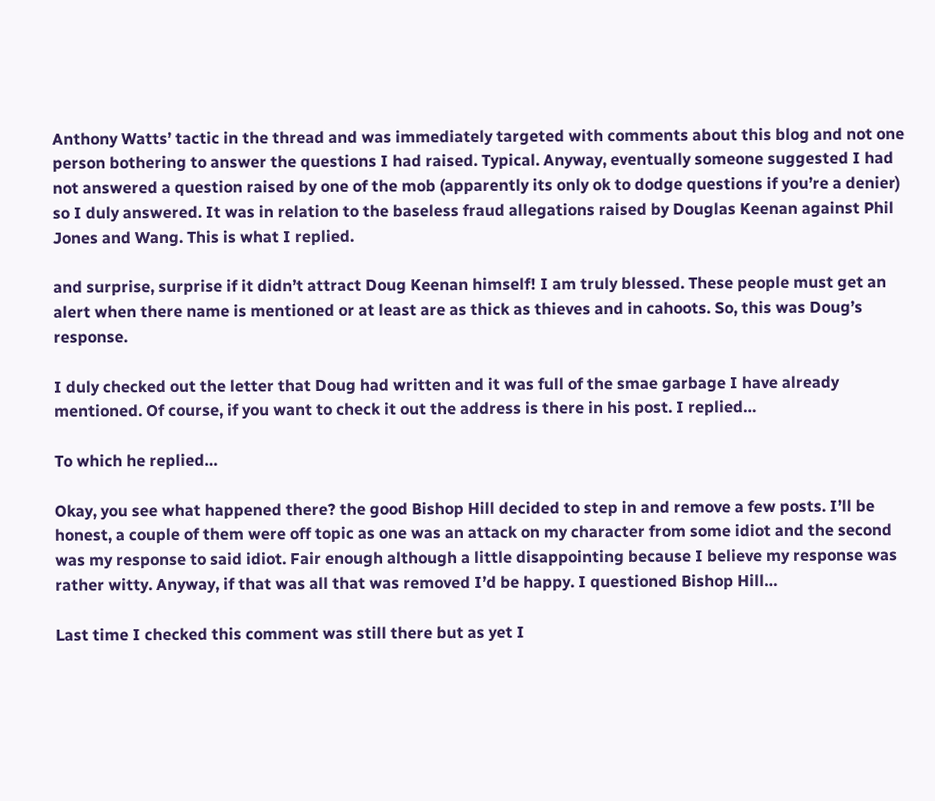Anthony Watts’ tactic in the thread and was immediately targeted with comments about this blog and not one person bothering to answer the questions I had raised. Typical. Anyway, eventually someone suggested I had not answered a question raised by one of the mob (apparently its only ok to dodge questions if you’re a denier) so I duly answered. It was in relation to the baseless fraud allegations raised by Douglas Keenan against Phil Jones and Wang. This is what I replied.

and surprise, surprise if it didn’t attract Doug Keenan himself! I am truly blessed. These people must get an alert when there name is mentioned or at least are as thick as thieves and in cahoots. So, this was Doug’s response.

I duly checked out the letter that Doug had written and it was full of the smae garbage I have already mentioned. Of course, if you want to check it out the address is there in his post. I replied…

To which he replied…

Okay, you see what happened there? the good Bishop Hill decided to step in and remove a few posts. I’ll be honest, a couple of them were off topic as one was an attack on my character from some idiot and the second was my response to said idiot. Fair enough although a little disappointing because I believe my response was rather witty. Anyway, if that was all that was removed I’d be happy. I questioned Bishop Hill…

Last time I checked this comment was still there but as yet I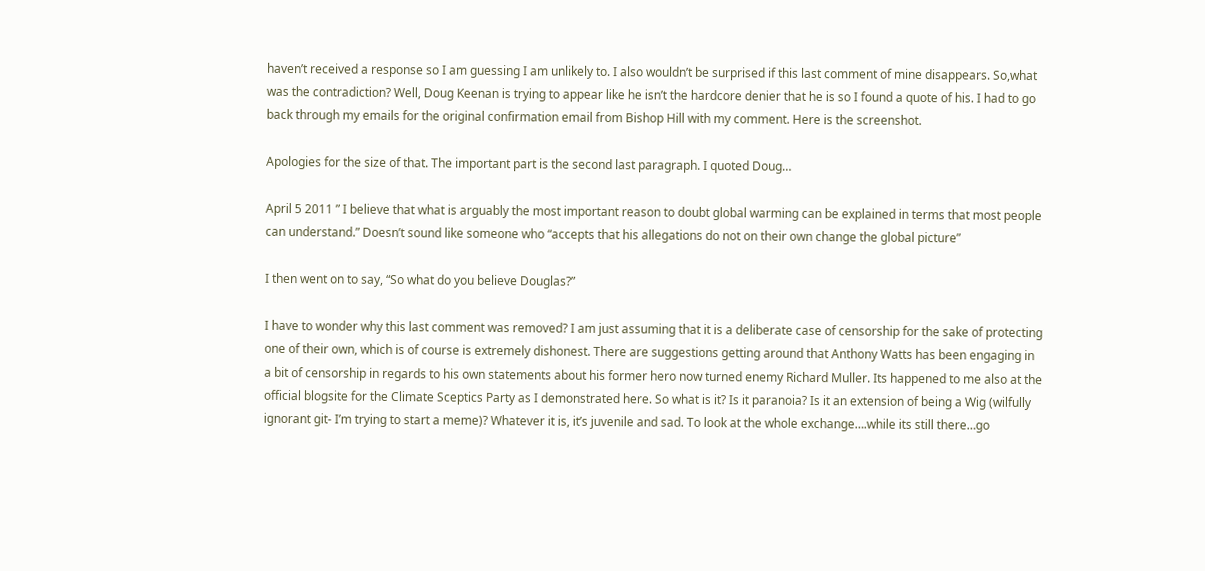haven’t received a response so I am guessing I am unlikely to. I also wouldn’t be surprised if this last comment of mine disappears. So,what was the contradiction? Well, Doug Keenan is trying to appear like he isn’t the hardcore denier that he is so I found a quote of his. I had to go back through my emails for the original confirmation email from Bishop Hill with my comment. Here is the screenshot.

Apologies for the size of that. The important part is the second last paragraph. I quoted Doug…

April 5 2011 ” I believe that what is arguably the most important reason to doubt global warming can be explained in terms that most people can understand.” Doesn’t sound like someone who “accepts that his allegations do not on their own change the global picture”

I then went on to say, “So what do you believe Douglas?”

I have to wonder why this last comment was removed? I am just assuming that it is a deliberate case of censorship for the sake of protecting one of their own, which is of course is extremely dishonest. There are suggestions getting around that Anthony Watts has been engaging in a bit of censorship in regards to his own statements about his former hero now turned enemy Richard Muller. Its happened to me also at the official blogsite for the Climate Sceptics Party as I demonstrated here. So what is it? Is it paranoia? Is it an extension of being a Wig (wilfully ignorant git- I’m trying to start a meme)? Whatever it is, it’s juvenile and sad. To look at the whole exchange….while its still there…go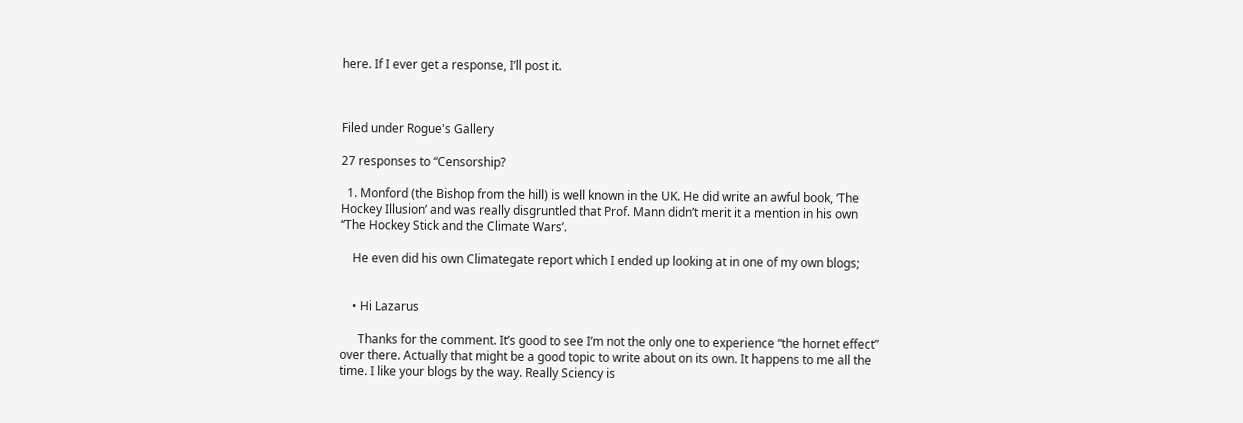here. If I ever get a response, I’ll post it.



Filed under Rogue's Gallery

27 responses to “Censorship?

  1. Monford (the Bishop from the hill) is well known in the UK. He did write an awful book, ‘The Hockey Illusion’ and was really disgruntled that Prof. Mann didn’t merit it a mention in his own ‘‘The Hockey Stick and the Climate Wars’.

    He even did his own Climategate report which I ended up looking at in one of my own blogs;


    • Hi Lazarus

      Thanks for the comment. It’s good to see I’m not the only one to experience “the hornet effect” over there. Actually that might be a good topic to write about on its own. It happens to me all the time. I like your blogs by the way. Really Sciency is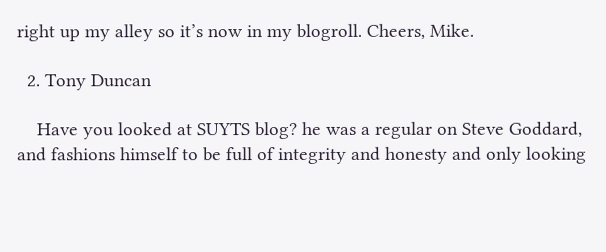right up my alley so it’s now in my blogroll. Cheers, Mike.

  2. Tony Duncan

    Have you looked at SUYTS blog? he was a regular on Steve Goddard, and fashions himself to be full of integrity and honesty and only looking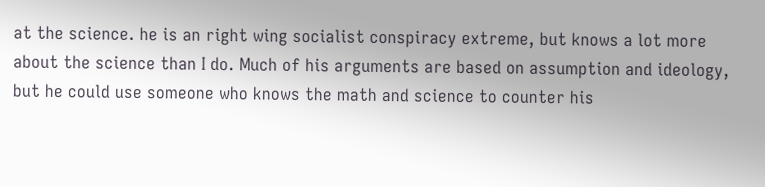at the science. he is an right wing socialist conspiracy extreme, but knows a lot more about the science than I do. Much of his arguments are based on assumption and ideology, but he could use someone who knows the math and science to counter his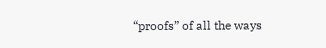“proofs” of all the ways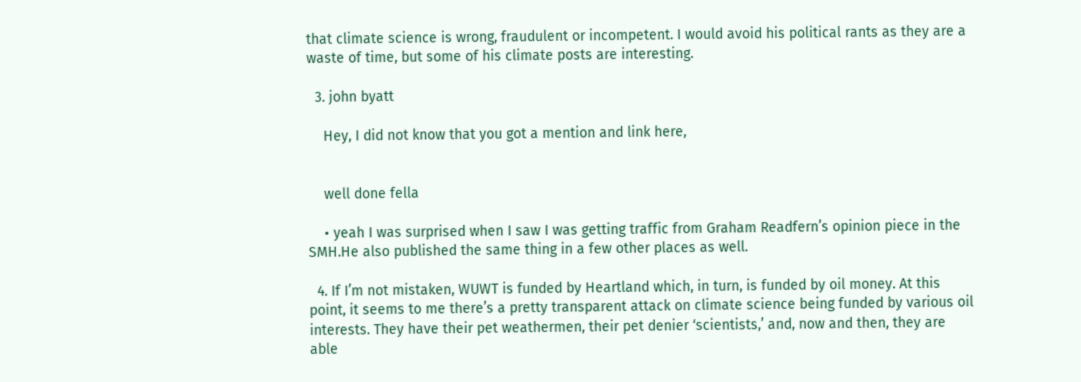that climate science is wrong, fraudulent or incompetent. I would avoid his political rants as they are a waste of time, but some of his climate posts are interesting.

  3. john byatt

    Hey, I did not know that you got a mention and link here,


    well done fella

    • yeah I was surprised when I saw I was getting traffic from Graham Readfern’s opinion piece in the SMH.He also published the same thing in a few other places as well.

  4. If I’m not mistaken, WUWT is funded by Heartland which, in turn, is funded by oil money. At this point, it seems to me there’s a pretty transparent attack on climate science being funded by various oil interests. They have their pet weathermen, their pet denier ‘scientists,’ and, now and then, they are able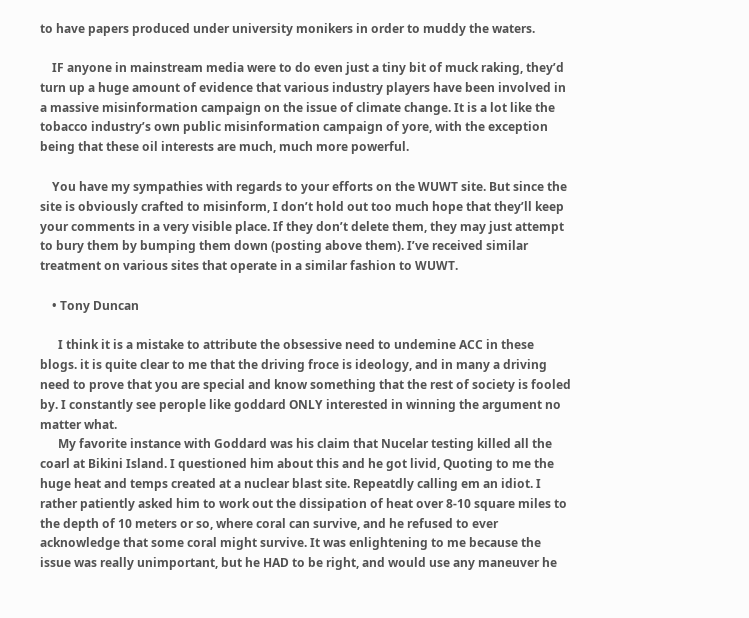to have papers produced under university monikers in order to muddy the waters.

    IF anyone in mainstream media were to do even just a tiny bit of muck raking, they’d turn up a huge amount of evidence that various industry players have been involved in a massive misinformation campaign on the issue of climate change. It is a lot like the tobacco industry’s own public misinformation campaign of yore, with the exception being that these oil interests are much, much more powerful.

    You have my sympathies with regards to your efforts on the WUWT site. But since the site is obviously crafted to misinform, I don’t hold out too much hope that they’ll keep your comments in a very visible place. If they don’t delete them, they may just attempt to bury them by bumping them down (posting above them). I’ve received similar treatment on various sites that operate in a similar fashion to WUWT.

    • Tony Duncan

      I think it is a mistake to attribute the obsessive need to undemine ACC in these blogs. it is quite clear to me that the driving froce is ideology, and in many a driving need to prove that you are special and know something that the rest of society is fooled by. I constantly see perople like goddard ONLY interested in winning the argument no matter what.
      My favorite instance with Goddard was his claim that Nucelar testing killed all the coarl at Bikini Island. I questioned him about this and he got livid, Quoting to me the huge heat and temps created at a nuclear blast site. Repeatdly calling em an idiot. I rather patiently asked him to work out the dissipation of heat over 8-10 square miles to the depth of 10 meters or so, where coral can survive, and he refused to ever acknowledge that some coral might survive. It was enlightening to me because the issue was really unimportant, but he HAD to be right, and would use any maneuver he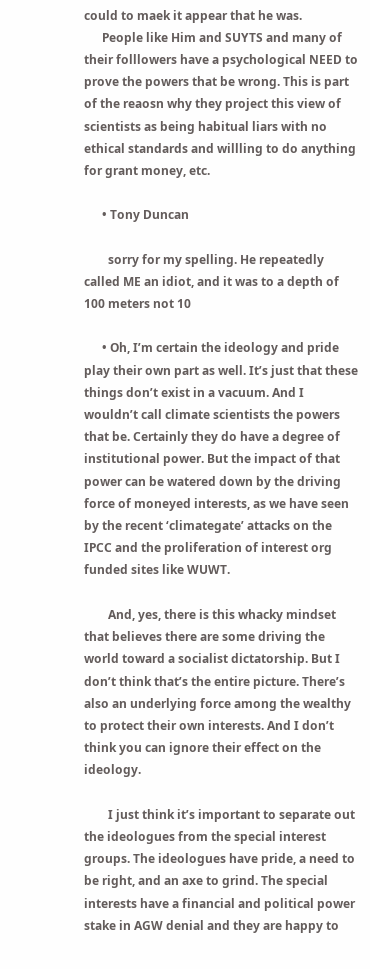could to maek it appear that he was.
      People like Him and SUYTS and many of their folllowers have a psychological NEED to prove the powers that be wrong. This is part of the reaosn why they project this view of scientists as being habitual liars with no ethical standards and willling to do anything for grant money, etc.

      • Tony Duncan

        sorry for my spelling. He repeatedly called ME an idiot, and it was to a depth of 100 meters not 10

      • Oh, I’m certain the ideology and pride play their own part as well. It’s just that these things don’t exist in a vacuum. And I wouldn’t call climate scientists the powers that be. Certainly they do have a degree of institutional power. But the impact of that power can be watered down by the driving force of moneyed interests, as we have seen by the recent ‘climategate’ attacks on the IPCC and the proliferation of interest org funded sites like WUWT.

        And, yes, there is this whacky mindset that believes there are some driving the world toward a socialist dictatorship. But I don’t think that’s the entire picture. There’s also an underlying force among the wealthy to protect their own interests. And I don’t think you can ignore their effect on the ideology.

        I just think it’s important to separate out the ideologues from the special interest groups. The ideologues have pride, a need to be right, and an axe to grind. The special interests have a financial and political power stake in AGW denial and they are happy to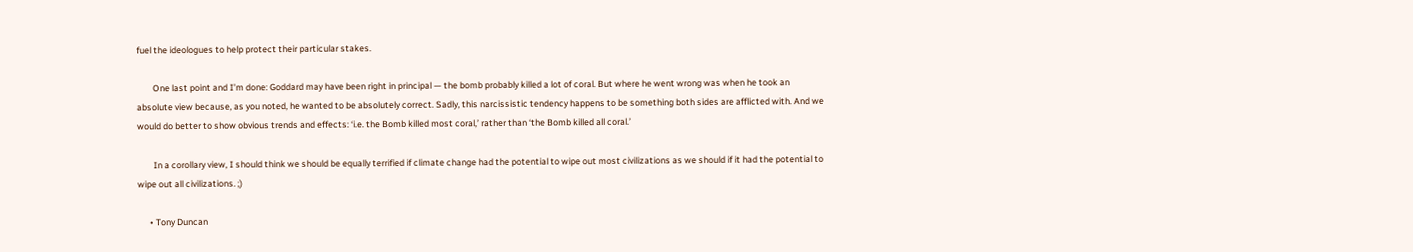fuel the ideologues to help protect their particular stakes.

        One last point and I’m done: Goddard may have been right in principal — the bomb probably killed a lot of coral. But where he went wrong was when he took an absolute view because, as you noted, he wanted to be absolutely correct. Sadly, this narcissistic tendency happens to be something both sides are afflicted with. And we would do better to show obvious trends and effects: ‘i.e. the Bomb killed most coral,’ rather than ‘the Bomb killed all coral.’

        In a corollary view, I should think we should be equally terrified if climate change had the potential to wipe out most civilizations as we should if it had the potential to wipe out all civilizations. ;)

      • Tony Duncan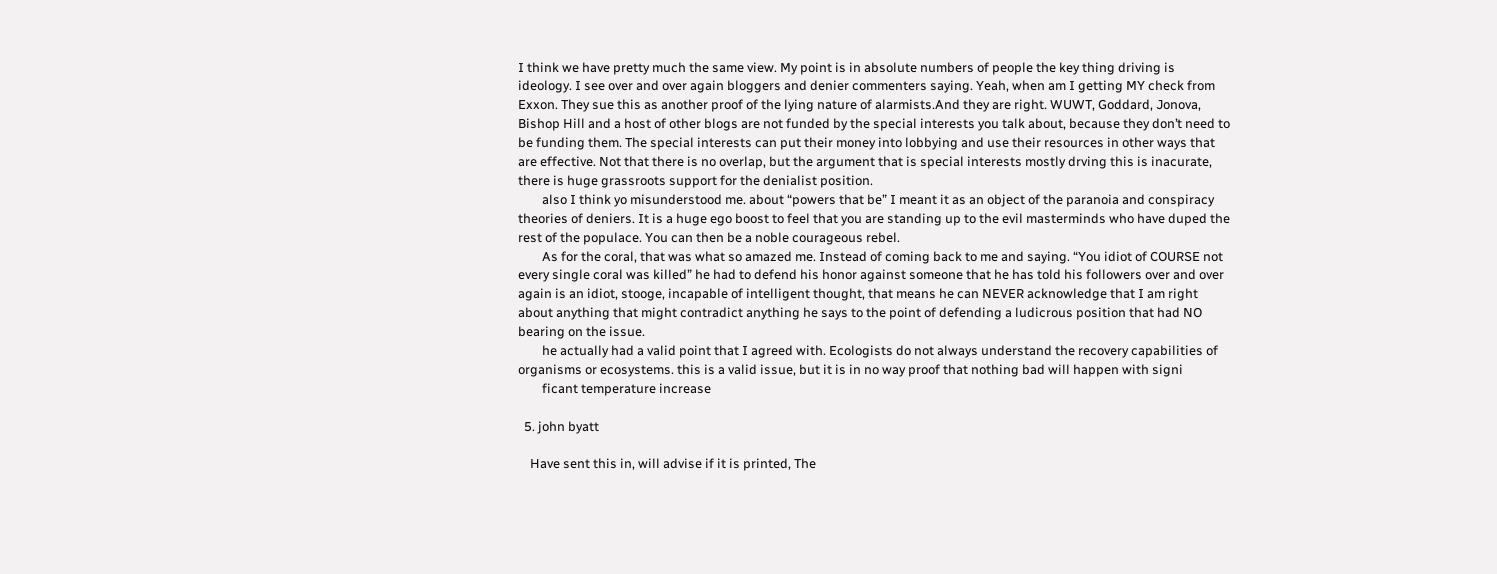I think we have pretty much the same view. My point is in absolute numbers of people the key thing driving is ideology. I see over and over again bloggers and denier commenters saying. Yeah, when am I getting MY check from Exxon. They sue this as another proof of the lying nature of alarmists.And they are right. WUWT, Goddard, Jonova, Bishop Hill and a host of other blogs are not funded by the special interests you talk about, because they don’t need to be funding them. The special interests can put their money into lobbying and use their resources in other ways that are effective. Not that there is no overlap, but the argument that is special interests mostly drving this is inacurate, there is huge grassroots support for the denialist position.
        also I think yo misunderstood me. about “powers that be” I meant it as an object of the paranoia and conspiracy theories of deniers. It is a huge ego boost to feel that you are standing up to the evil masterminds who have duped the rest of the populace. You can then be a noble courageous rebel.
        As for the coral, that was what so amazed me. Instead of coming back to me and saying. “You idiot of COURSE not every single coral was killed” he had to defend his honor against someone that he has told his followers over and over again is an idiot, stooge, incapable of intelligent thought, that means he can NEVER acknowledge that I am right about anything that might contradict anything he says to the point of defending a ludicrous position that had NO bearing on the issue.
        he actually had a valid point that I agreed with. Ecologists do not always understand the recovery capabilities of organisms or ecosystems. this is a valid issue, but it is in no way proof that nothing bad will happen with signi
        ficant temperature increase

  5. john byatt

    Have sent this in, will advise if it is printed, The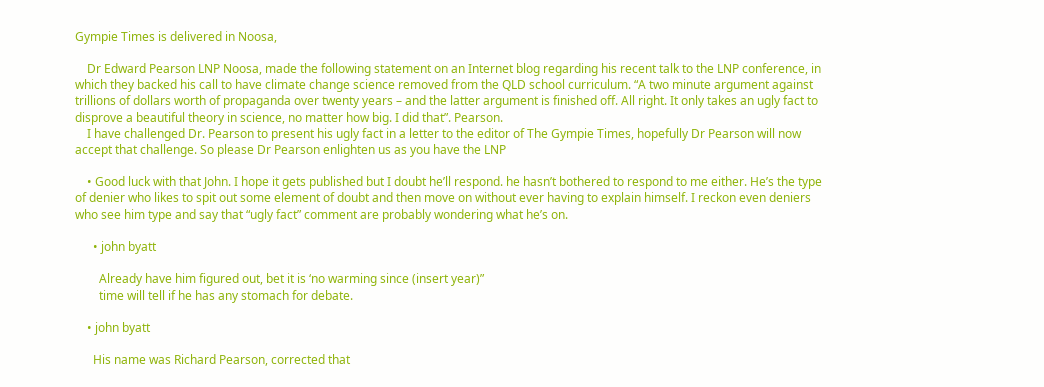Gympie Times is delivered in Noosa,

    Dr Edward Pearson LNP Noosa, made the following statement on an Internet blog regarding his recent talk to the LNP conference, in which they backed his call to have climate change science removed from the QLD school curriculum. “A two minute argument against trillions of dollars worth of propaganda over twenty years – and the latter argument is finished off. All right. It only takes an ugly fact to disprove a beautiful theory in science, no matter how big. I did that”. Pearson.
    I have challenged Dr. Pearson to present his ugly fact in a letter to the editor of The Gympie Times, hopefully Dr Pearson will now accept that challenge. So please Dr Pearson enlighten us as you have the LNP

    • Good luck with that John. I hope it gets published but I doubt he’ll respond. he hasn’t bothered to respond to me either. He’s the type of denier who likes to spit out some element of doubt and then move on without ever having to explain himself. I reckon even deniers who see him type and say that “ugly fact” comment are probably wondering what he’s on.

      • john byatt

        Already have him figured out, bet it is ‘no warming since (insert year)”
        time will tell if he has any stomach for debate.

    • john byatt

      His name was Richard Pearson, corrected that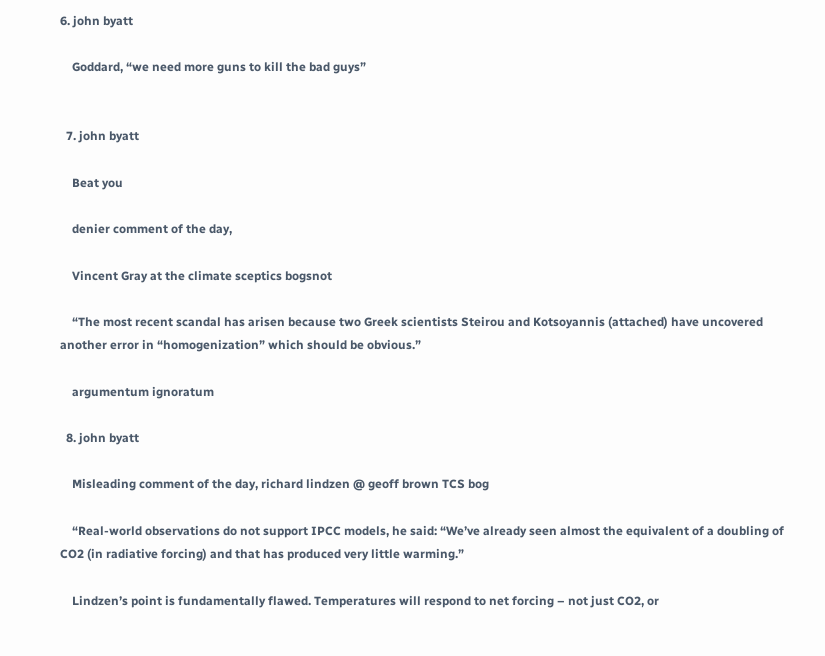6. john byatt

    Goddard, “we need more guns to kill the bad guys”


  7. john byatt

    Beat you

    denier comment of the day,

    Vincent Gray at the climate sceptics bogsnot

    “The most recent scandal has arisen because two Greek scientists Steirou and Kotsoyannis (attached) have uncovered another error in “homogenization” which should be obvious.”

    argumentum ignoratum

  8. john byatt

    Misleading comment of the day, richard lindzen @ geoff brown TCS bog

    “Real-world observations do not support IPCC models, he said: “We’ve already seen almost the equivalent of a doubling of CO2 (in radiative forcing) and that has produced very little warming.”

    Lindzen’s point is fundamentally flawed. Temperatures will respond to net forcing – not just CO2, or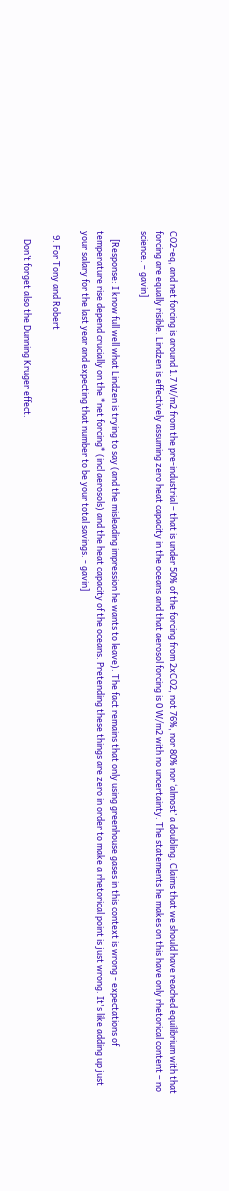CO2-eq, and net forcing is around 1.7 W/m2 from the pre-industrial – that is under 50% of the forcing from 2xCO2, not 76%, nor 80% nor ‘almost’ a doubling. Claims that we should have reached equilibrium with that forcing are equally risible. Lindzen is effectively assuming zero heat capacity in the oceans and that aerosol forcing is 0 W/m2 with no uncertainty. The statements he makes on this have only rhetorical content – no science. – gavin]

    [Response: I know full well what Lindzen is trying to say (and the misleading impression he wants to leave). The fact remains that only using greenhouse gases in this context is wrong - expectations of temperature rise depend crucially on the *net forcing* (incl aerosols) and the heat capacity of the oceans. Pretending these things are zero in order to make a rhetorical point is just wrong. It's like adding up just your salary for the last year and expecting that number to be your total savings. - gavin]

  9. For Tony and Robert

    Don’t forget also the Dunning Kruger effect.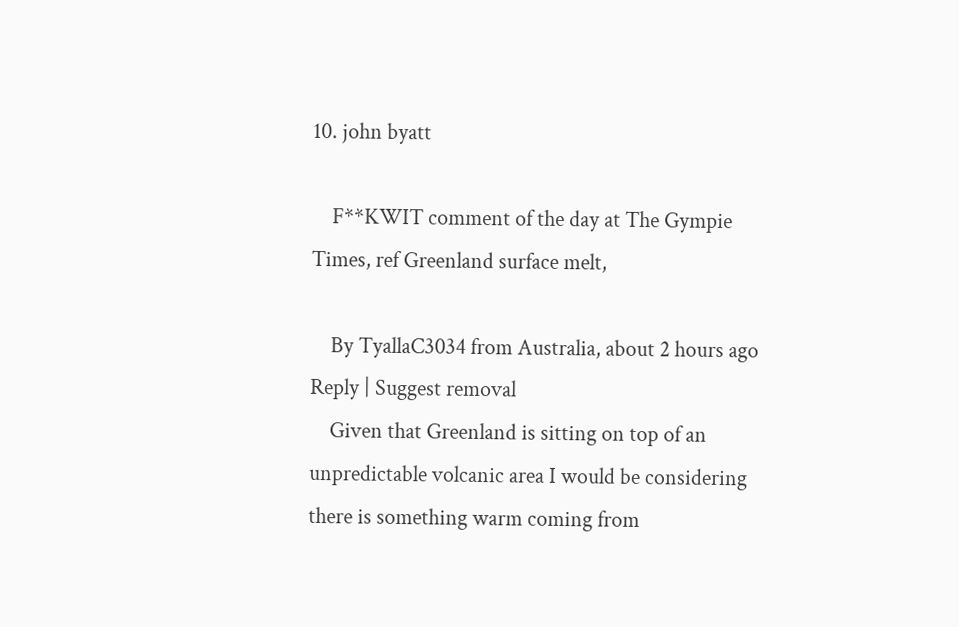10. john byatt

    F**KWIT comment of the day at The Gympie Times, ref Greenland surface melt,

    By TyallaC3034 from Australia, about 2 hours ago Reply | Suggest removal
    Given that Greenland is sitting on top of an unpredictable volcanic area I would be considering there is something warm coming from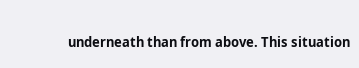underneath than from above. This situation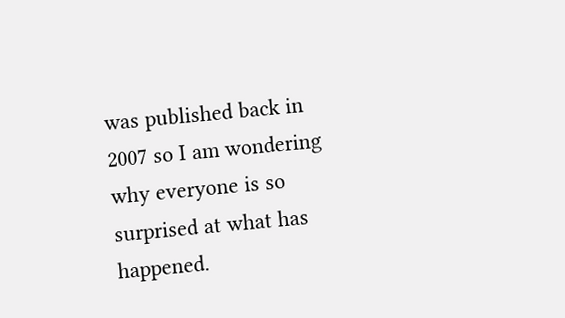was published back in 2007 so I am wondering why everyone is so surprised at what has happened.